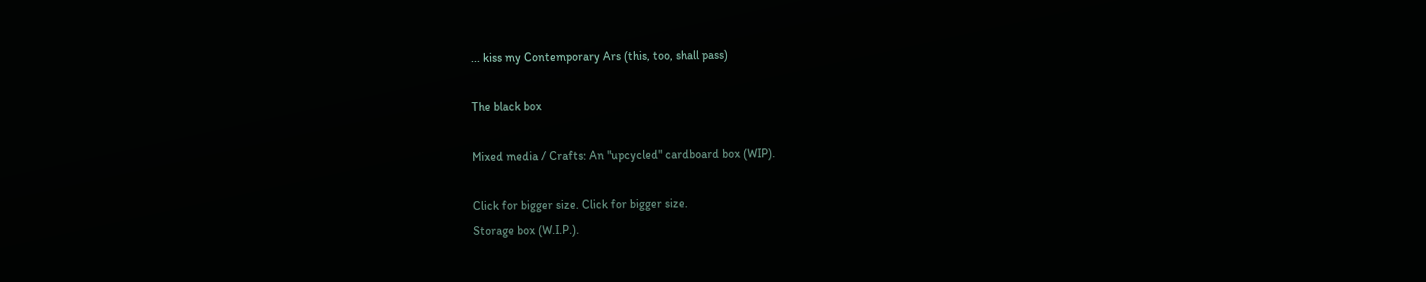... kiss my Contemporary Ars (this, too, shall pass)

The black box

Mixed media / Crafts: An "upcycled" cardboard box (WIP).

Click for bigger size. Click for bigger size.
Storage box (W.I.P.).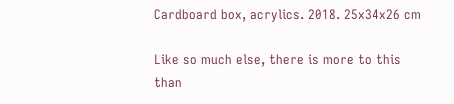Cardboard box, acrylics. 2018. 25x34x26 cm

Like so much else, there is more to this than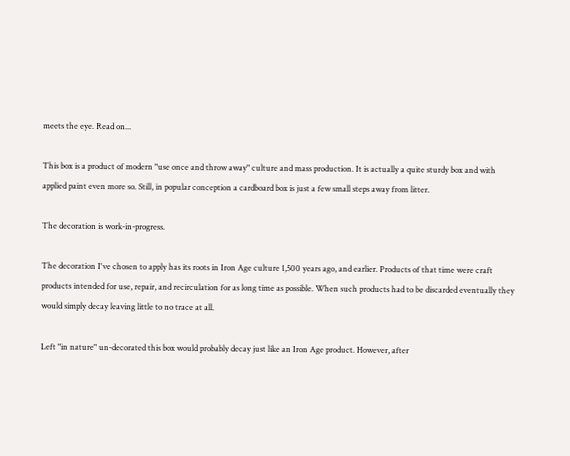meets the eye. Read on...

This box is a product of modern "use once and throw away" culture and mass production. It is actually a quite sturdy box and with applied paint even more so. Still, in popular conception a cardboard box is just a few small steps away from litter.

The decoration is work-in-progress.

The decoration I've chosen to apply has its roots in Iron Age culture 1,500 years ago, and earlier. Products of that time were craft products intended for use, repair, and recirculation for as long time as possible. When such products had to be discarded eventually they would simply decay leaving little to no trace at all.

Left "in nature" un-decorated this box would probably decay just like an Iron Age product. However, after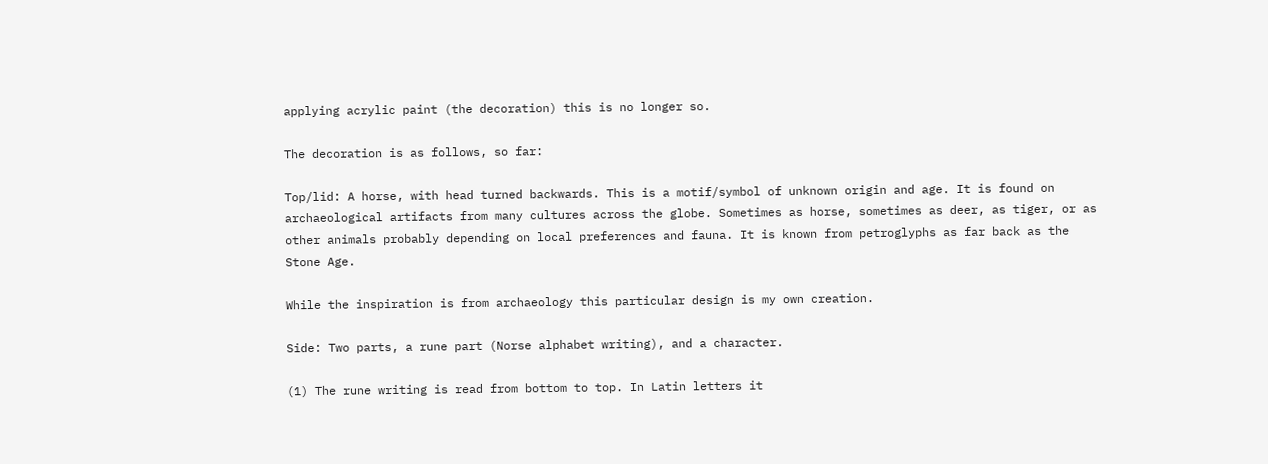applying acrylic paint (the decoration) this is no longer so.

The decoration is as follows, so far:

Top/lid: A horse, with head turned backwards. This is a motif/symbol of unknown origin and age. It is found on archaeological artifacts from many cultures across the globe. Sometimes as horse, sometimes as deer, as tiger, or as other animals probably depending on local preferences and fauna. It is known from petroglyphs as far back as the Stone Age.

While the inspiration is from archaeology this particular design is my own creation.

Side: Two parts, a rune part (Norse alphabet writing), and a character.

(1) The rune writing is read from bottom to top. In Latin letters it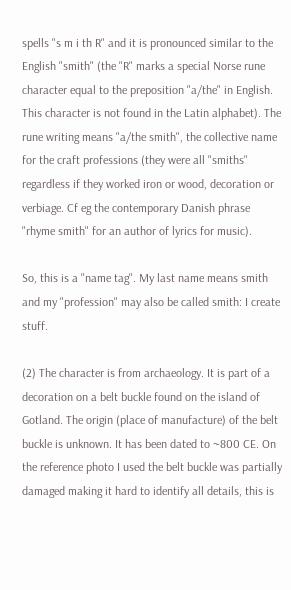spells "s m i th R" and it is pronounced similar to the English "smith" (the "R" marks a special Norse rune character equal to the preposition "a/the" in English. This character is not found in the Latin alphabet). The rune writing means "a/the smith", the collective name for the craft professions (they were all "smiths" regardless if they worked iron or wood, decoration or verbiage. Cf eg the contemporary Danish phrase "rhyme smith" for an author of lyrics for music).

So, this is a "name tag". My last name means smith and my "profession" may also be called smith: I create stuff.

(2) The character is from archaeology. It is part of a decoration on a belt buckle found on the island of Gotland. The origin (place of manufacture) of the belt buckle is unknown. It has been dated to ~800 CE. On the reference photo I used the belt buckle was partially damaged making it hard to identify all details, this is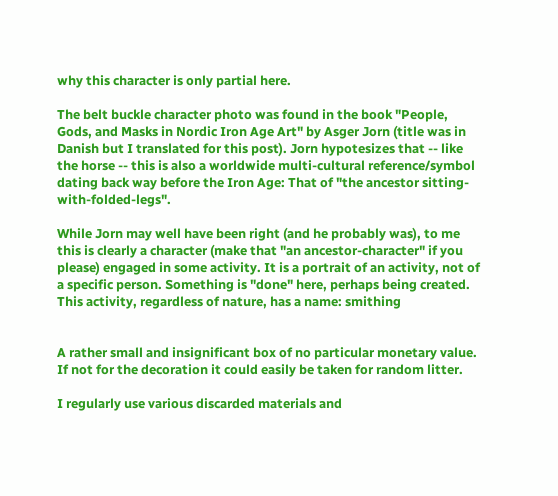why this character is only partial here.

The belt buckle character photo was found in the book "People, Gods, and Masks in Nordic Iron Age Art" by Asger Jorn (title was in Danish but I translated for this post). Jorn hypotesizes that -- like the horse -- this is also a worldwide multi-cultural reference/symbol dating back way before the Iron Age: That of "the ancestor sitting-with-folded-legs".

While Jorn may well have been right (and he probably was), to me this is clearly a character (make that "an ancestor-character" if you please) engaged in some activity. It is a portrait of an activity, not of a specific person. Something is "done" here, perhaps being created. This activity, regardless of nature, has a name: smithing


A rather small and insignificant box of no particular monetary value. If not for the decoration it could easily be taken for random litter.

I regularly use various discarded materials and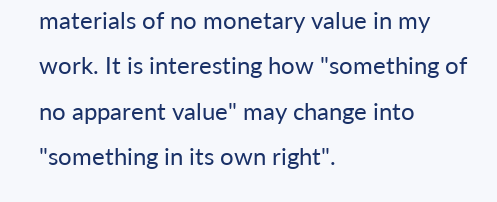materials of no monetary value in my work. It is interesting how "something of no apparent value" may change into "something in its own right".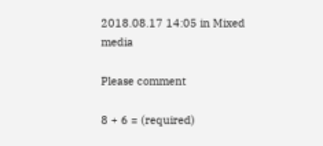2018.08.17 14:05 in Mixed media

Please comment

8 + 6 = (required)